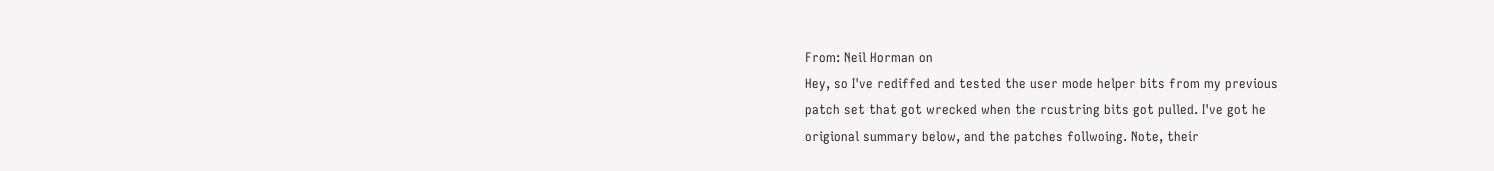From: Neil Horman on
Hey, so I've rediffed and tested the user mode helper bits from my previous
patch set that got wrecked when the rcustring bits got pulled. I've got he
origional summary below, and the patches follwoing. Note, their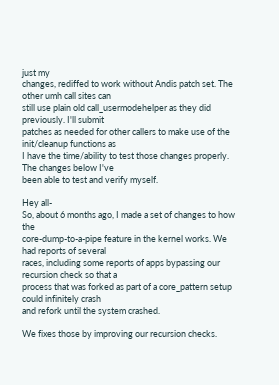just my
changes, rediffed to work without Andis patch set. The other umh call sites can
still use plain old call_usermodehelper as they did previously. I'll submit
patches as needed for other callers to make use of the init/cleanup functions as
I have the time/ability to test those changes properly. The changes below I've
been able to test and verify myself.

Hey all-
So, about 6 months ago, I made a set of changes to how the
core-dump-to-a-pipe feature in the kernel works. We had reports of several
races, including some reports of apps bypassing our recursion check so that a
process that was forked as part of a core_pattern setup could infinitely crash
and refork until the system crashed.

We fixes those by improving our recursion checks.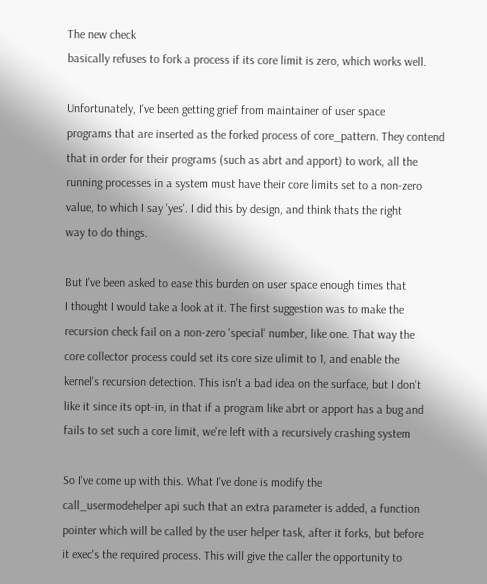The new check
basically refuses to fork a process if its core limit is zero, which works well.

Unfortunately, I've been getting grief from maintainer of user space
programs that are inserted as the forked process of core_pattern. They contend
that in order for their programs (such as abrt and apport) to work, all the
running processes in a system must have their core limits set to a non-zero
value, to which I say 'yes'. I did this by design, and think thats the right
way to do things.

But I've been asked to ease this burden on user space enough times that
I thought I would take a look at it. The first suggestion was to make the
recursion check fail on a non-zero 'special' number, like one. That way the
core collector process could set its core size ulimit to 1, and enable the
kernel's recursion detection. This isn't a bad idea on the surface, but I don't
like it since its opt-in, in that if a program like abrt or apport has a bug and
fails to set such a core limit, we're left with a recursively crashing system

So I've come up with this. What I've done is modify the
call_usermodehelper api such that an extra parameter is added, a function
pointer which will be called by the user helper task, after it forks, but before
it exec's the required process. This will give the caller the opportunity to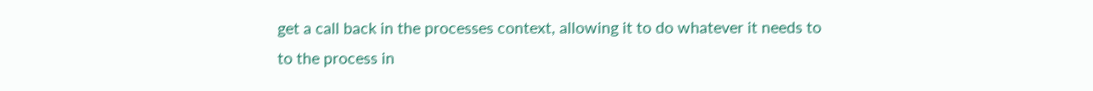get a call back in the processes context, allowing it to do whatever it needs to
to the process in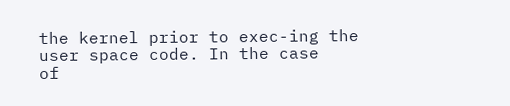the kernel prior to exec-ing the user space code. In the case
of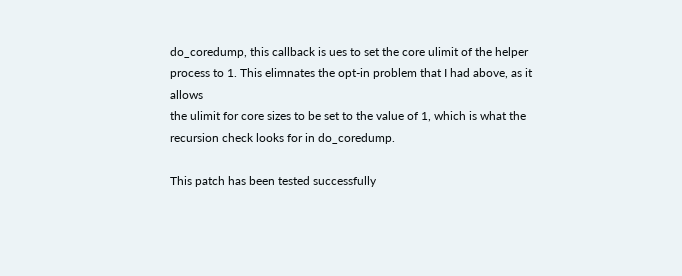do_coredump, this callback is ues to set the core ulimit of the helper
process to 1. This elimnates the opt-in problem that I had above, as it allows
the ulimit for core sizes to be set to the value of 1, which is what the
recursion check looks for in do_coredump.

This patch has been tested successfully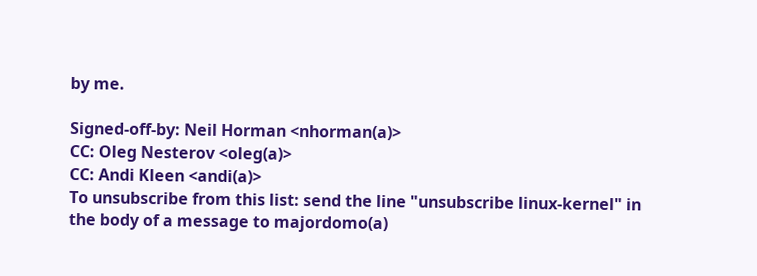by me.

Signed-off-by: Neil Horman <nhorman(a)>
CC: Oleg Nesterov <oleg(a)>
CC: Andi Kleen <andi(a)>
To unsubscribe from this list: send the line "unsubscribe linux-kernel" in
the body of a message to majordomo(a)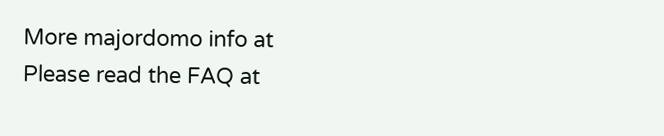More majordomo info at
Please read the FAQ at